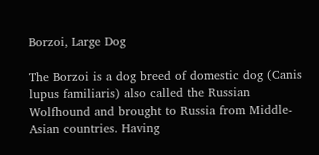Borzoi, Large Dog

The Borzoi is a dog breed of domestic dog (Canis lupus familiaris) also called the Russian Wolfhound and brought to Russia from Middle-Asian countries. Having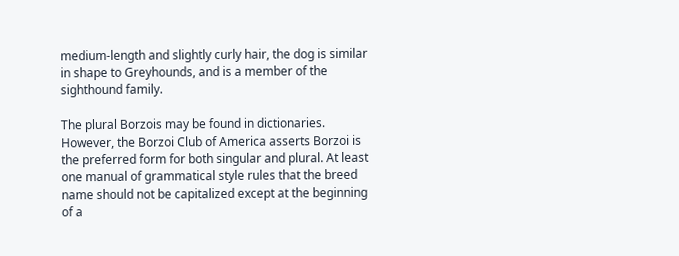medium-length and slightly curly hair, the dog is similar in shape to Greyhounds, and is a member of the sighthound family.

The plural Borzois may be found in dictionaries. However, the Borzoi Club of America asserts Borzoi is the preferred form for both singular and plural. At least one manual of grammatical style rules that the breed name should not be capitalized except at the beginning of a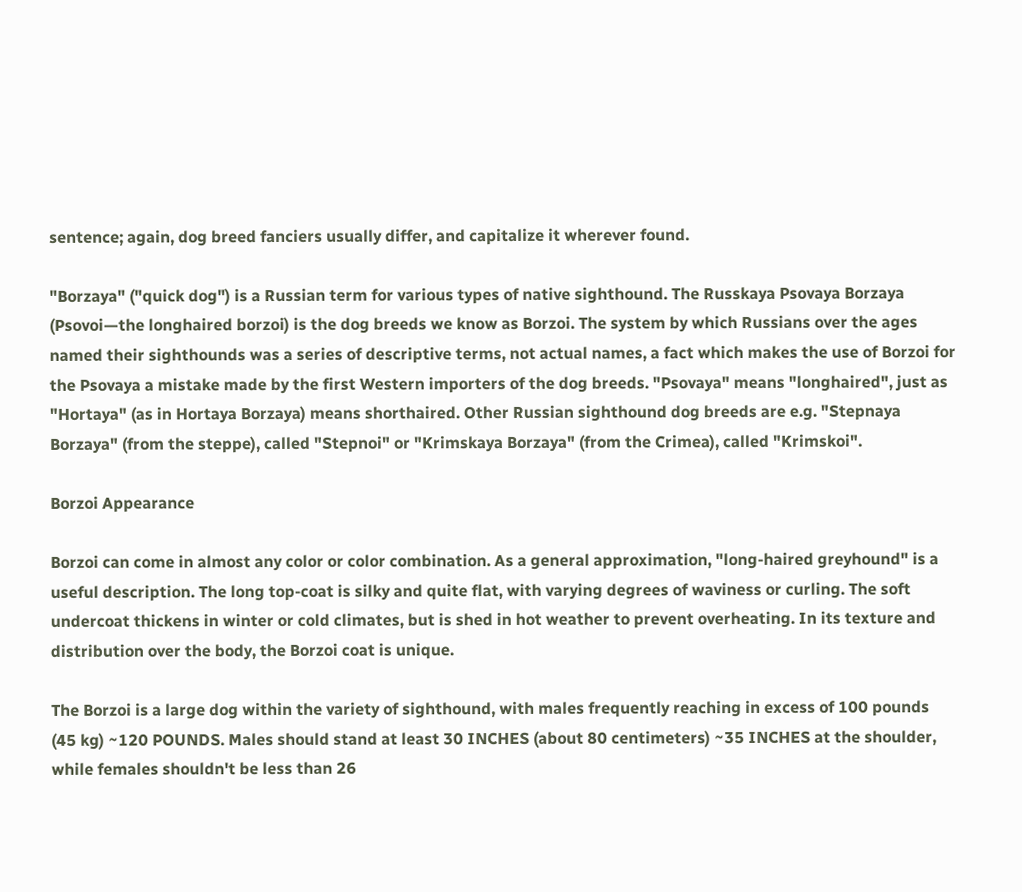sentence; again, dog breed fanciers usually differ, and capitalize it wherever found.

"Borzaya" ("quick dog") is a Russian term for various types of native sighthound. The Russkaya Psovaya Borzaya (Psovoi—the longhaired borzoi) is the dog breeds we know as Borzoi. The system by which Russians over the ages named their sighthounds was a series of descriptive terms, not actual names, a fact which makes the use of Borzoi for the Psovaya a mistake made by the first Western importers of the dog breeds. "Psovaya" means "longhaired", just as "Hortaya" (as in Hortaya Borzaya) means shorthaired. Other Russian sighthound dog breeds are e.g. "Stepnaya Borzaya" (from the steppe), called "Stepnoi" or "Krimskaya Borzaya" (from the Crimea), called "Krimskoi".

Borzoi Appearance

Borzoi can come in almost any color or color combination. As a general approximation, "long-haired greyhound" is a useful description. The long top-coat is silky and quite flat, with varying degrees of waviness or curling. The soft undercoat thickens in winter or cold climates, but is shed in hot weather to prevent overheating. In its texture and distribution over the body, the Borzoi coat is unique.

The Borzoi is a large dog within the variety of sighthound, with males frequently reaching in excess of 100 pounds (45 kg) ~120 POUNDS. Males should stand at least 30 INCHES (about 80 centimeters) ~35 INCHES at the shoulder, while females shouldn't be less than 26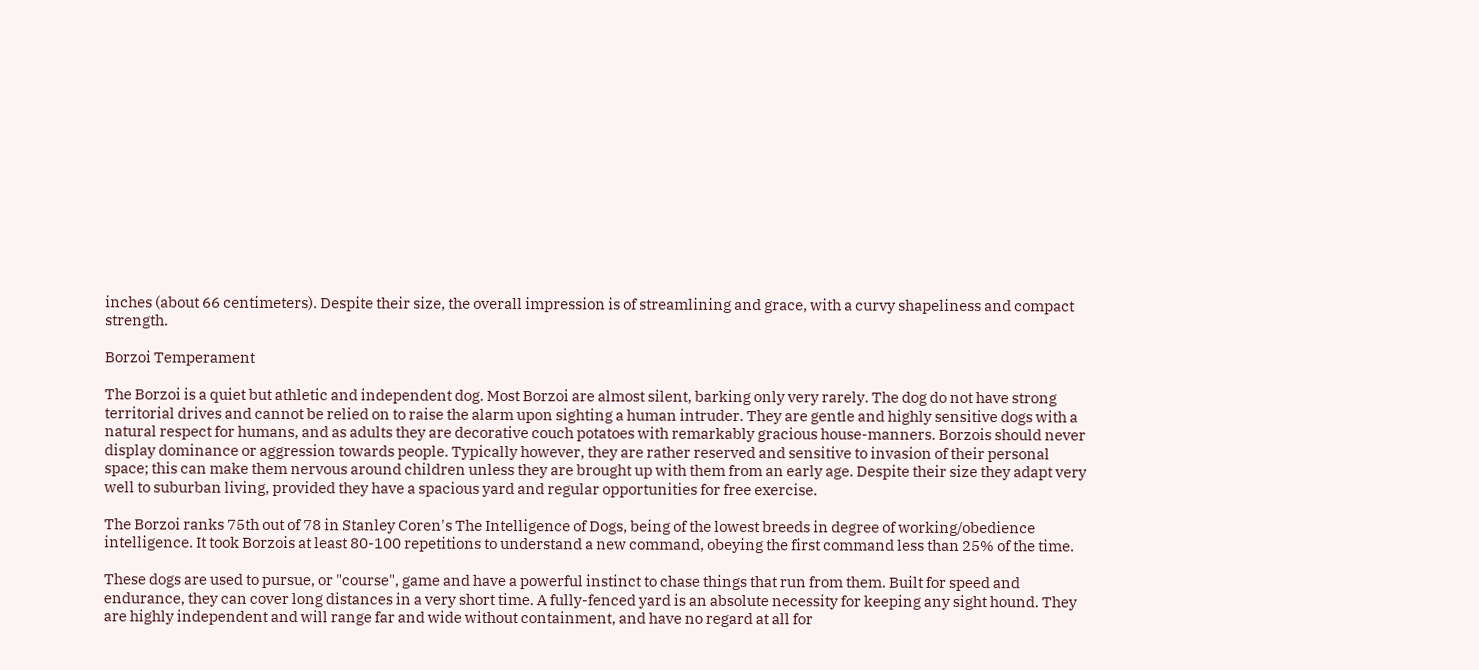inches (about 66 centimeters). Despite their size, the overall impression is of streamlining and grace, with a curvy shapeliness and compact strength.

Borzoi Temperament

The Borzoi is a quiet but athletic and independent dog. Most Borzoi are almost silent, barking only very rarely. The dog do not have strong territorial drives and cannot be relied on to raise the alarm upon sighting a human intruder. They are gentle and highly sensitive dogs with a natural respect for humans, and as adults they are decorative couch potatoes with remarkably gracious house-manners. Borzois should never display dominance or aggression towards people. Typically however, they are rather reserved and sensitive to invasion of their personal space; this can make them nervous around children unless they are brought up with them from an early age. Despite their size they adapt very well to suburban living, provided they have a spacious yard and regular opportunities for free exercise.

The Borzoi ranks 75th out of 78 in Stanley Coren's The Intelligence of Dogs, being of the lowest breeds in degree of working/obedience intelligence. It took Borzois at least 80-100 repetitions to understand a new command, obeying the first command less than 25% of the time.

These dogs are used to pursue, or "course", game and have a powerful instinct to chase things that run from them. Built for speed and endurance, they can cover long distances in a very short time. A fully-fenced yard is an absolute necessity for keeping any sight hound. They are highly independent and will range far and wide without containment, and have no regard at all for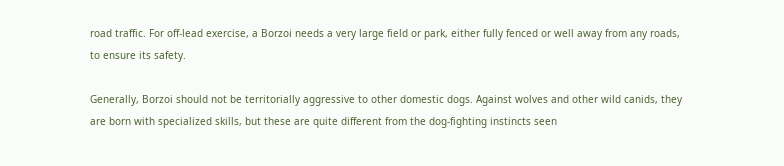road traffic. For off-lead exercise, a Borzoi needs a very large field or park, either fully fenced or well away from any roads, to ensure its safety.

Generally, Borzoi should not be territorially aggressive to other domestic dogs. Against wolves and other wild canids, they are born with specialized skills, but these are quite different from the dog-fighting instincts seen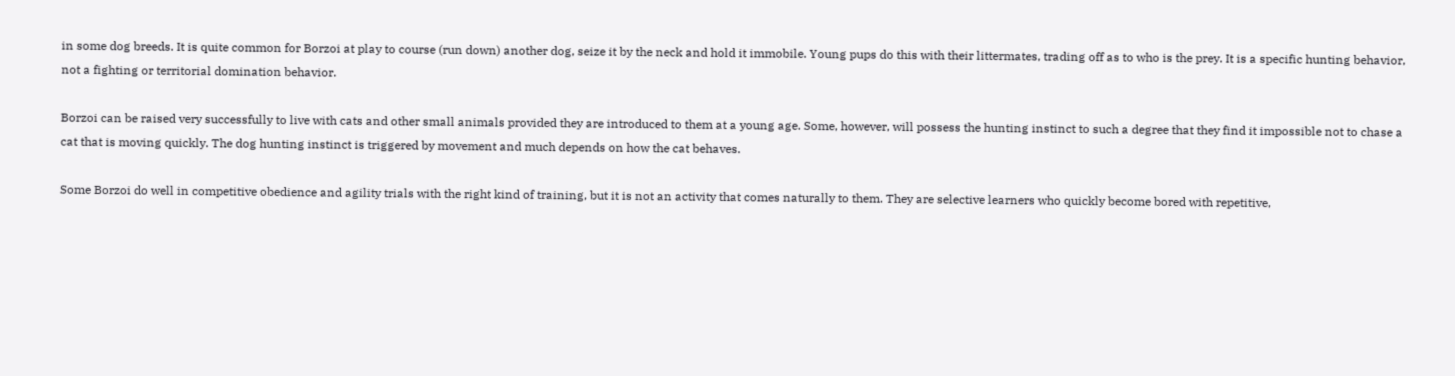in some dog breeds. It is quite common for Borzoi at play to course (run down) another dog, seize it by the neck and hold it immobile. Young pups do this with their littermates, trading off as to who is the prey. It is a specific hunting behavior, not a fighting or territorial domination behavior.

Borzoi can be raised very successfully to live with cats and other small animals provided they are introduced to them at a young age. Some, however, will possess the hunting instinct to such a degree that they find it impossible not to chase a cat that is moving quickly. The dog hunting instinct is triggered by movement and much depends on how the cat behaves.

Some Borzoi do well in competitive obedience and agility trials with the right kind of training, but it is not an activity that comes naturally to them. They are selective learners who quickly become bored with repetitive,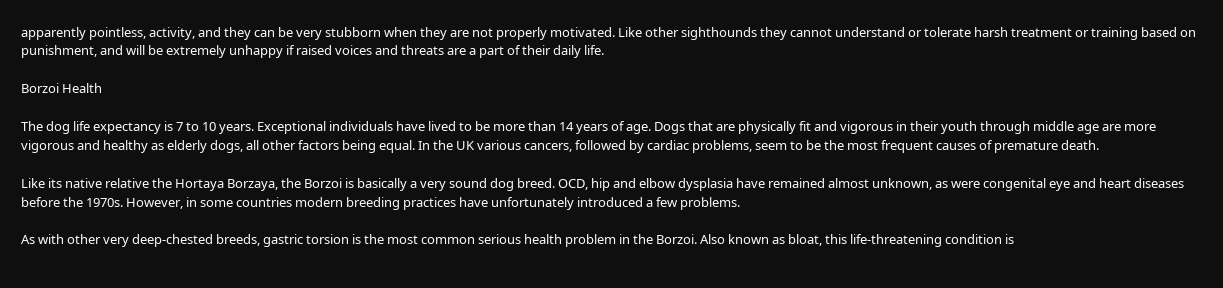apparently pointless, activity, and they can be very stubborn when they are not properly motivated. Like other sighthounds they cannot understand or tolerate harsh treatment or training based on punishment, and will be extremely unhappy if raised voices and threats are a part of their daily life.

Borzoi Health

The dog life expectancy is 7 to 10 years. Exceptional individuals have lived to be more than 14 years of age. Dogs that are physically fit and vigorous in their youth through middle age are more vigorous and healthy as elderly dogs, all other factors being equal. In the UK various cancers, followed by cardiac problems, seem to be the most frequent causes of premature death.

Like its native relative the Hortaya Borzaya, the Borzoi is basically a very sound dog breed. OCD, hip and elbow dysplasia have remained almost unknown, as were congenital eye and heart diseases before the 1970s. However, in some countries modern breeding practices have unfortunately introduced a few problems.

As with other very deep-chested breeds, gastric torsion is the most common serious health problem in the Borzoi. Also known as bloat, this life-threatening condition is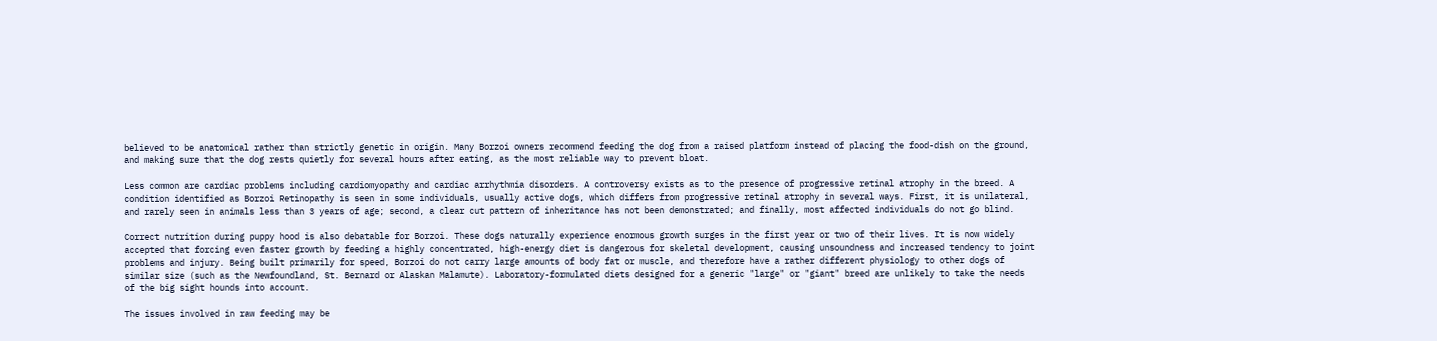believed to be anatomical rather than strictly genetic in origin. Many Borzoi owners recommend feeding the dog from a raised platform instead of placing the food-dish on the ground, and making sure that the dog rests quietly for several hours after eating, as the most reliable way to prevent bloat.

Less common are cardiac problems including cardiomyopathy and cardiac arrhythmia disorders. A controversy exists as to the presence of progressive retinal atrophy in the breed. A condition identified as Borzoi Retinopathy is seen in some individuals, usually active dogs, which differs from progressive retinal atrophy in several ways. First, it is unilateral, and rarely seen in animals less than 3 years of age; second, a clear cut pattern of inheritance has not been demonstrated; and finally, most affected individuals do not go blind.

Correct nutrition during puppy hood is also debatable for Borzoi. These dogs naturally experience enormous growth surges in the first year or two of their lives. It is now widely accepted that forcing even faster growth by feeding a highly concentrated, high-energy diet is dangerous for skeletal development, causing unsoundness and increased tendency to joint problems and injury. Being built primarily for speed, Borzoi do not carry large amounts of body fat or muscle, and therefore have a rather different physiology to other dogs of similar size (such as the Newfoundland, St. Bernard or Alaskan Malamute). Laboratory-formulated diets designed for a generic "large" or "giant" breed are unlikely to take the needs of the big sight hounds into account.

The issues involved in raw feeding may be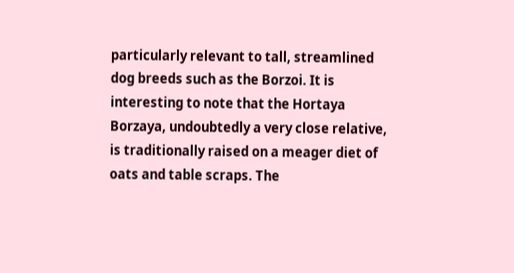particularly relevant to tall, streamlined dog breeds such as the Borzoi. It is interesting to note that the Hortaya Borzaya, undoubtedly a very close relative, is traditionally raised on a meager diet of oats and table scraps. The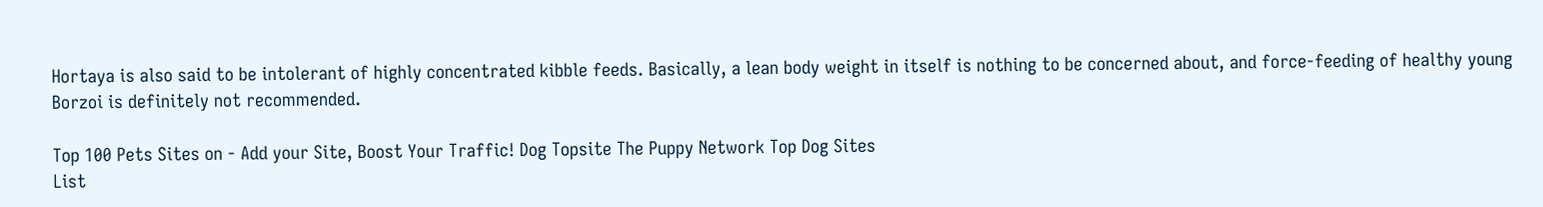Hortaya is also said to be intolerant of highly concentrated kibble feeds. Basically, a lean body weight in itself is nothing to be concerned about, and force-feeding of healthy young Borzoi is definitely not recommended.

Top 100 Pets Sites on - Add your Site, Boost Your Traffic! Dog Topsite The Puppy Network Top Dog Sites
List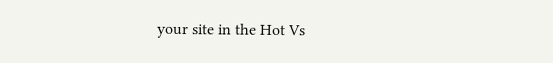your site in the Hot Vs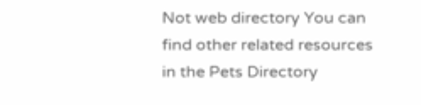Not web directory You can find other related resources in the Pets Directory